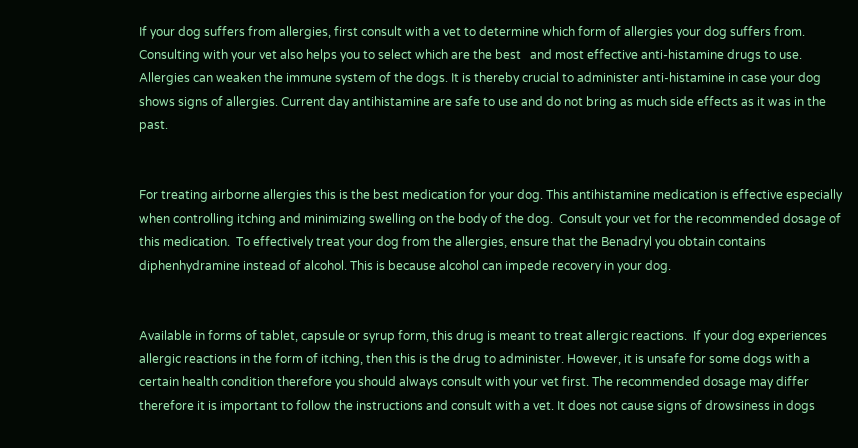If your dog suffers from allergies, first consult with a vet to determine which form of allergies your dog suffers from.  Consulting with your vet also helps you to select which are the best   and most effective anti-histamine drugs to use. Allergies can weaken the immune system of the dogs. It is thereby crucial to administer anti-histamine in case your dog shows signs of allergies. Current day antihistamine are safe to use and do not bring as much side effects as it was in the past.


For treating airborne allergies this is the best medication for your dog. This antihistamine medication is effective especially when controlling itching and minimizing swelling on the body of the dog.  Consult your vet for the recommended dosage of this medication.  To effectively treat your dog from the allergies, ensure that the Benadryl you obtain contains diphenhydramine instead of alcohol. This is because alcohol can impede recovery in your dog.


Available in forms of tablet, capsule or syrup form, this drug is meant to treat allergic reactions.  If your dog experiences allergic reactions in the form of itching, then this is the drug to administer. However, it is unsafe for some dogs with a certain health condition therefore you should always consult with your vet first. The recommended dosage may differ therefore it is important to follow the instructions and consult with a vet. It does not cause signs of drowsiness in dogs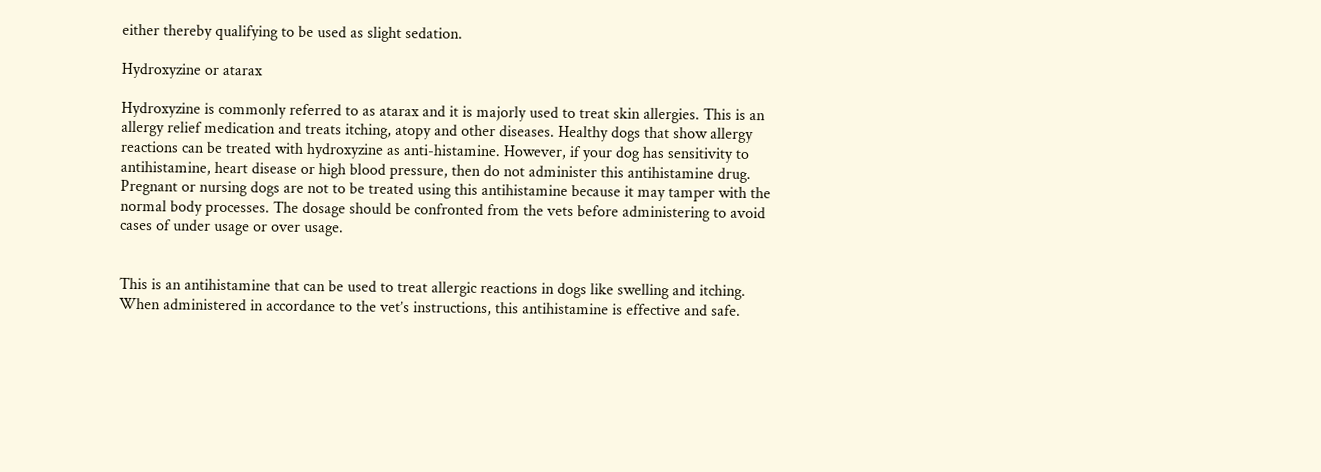either thereby qualifying to be used as slight sedation.

Hydroxyzine or atarax

Hydroxyzine is commonly referred to as atarax and it is majorly used to treat skin allergies. This is an allergy relief medication and treats itching, atopy and other diseases. Healthy dogs that show allergy reactions can be treated with hydroxyzine as anti-histamine. However, if your dog has sensitivity to antihistamine, heart disease or high blood pressure, then do not administer this antihistamine drug. Pregnant or nursing dogs are not to be treated using this antihistamine because it may tamper with the normal body processes. The dosage should be confronted from the vets before administering to avoid cases of under usage or over usage.


This is an antihistamine that can be used to treat allergic reactions in dogs like swelling and itching. When administered in accordance to the vet’s instructions, this antihistamine is effective and safe.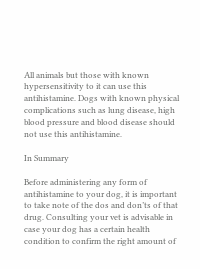All animals but those with known hypersensitivity to it can use this antihistamine. Dogs with known physical complications such as lung disease, high blood pressure and blood disease should not use this antihistamine.

In Summary

Before administering any form of antihistamine to your dog, it is important to take note of the dos and don’ts of that drug. Consulting your vet is advisable in case your dog has a certain health condition to confirm the right amount of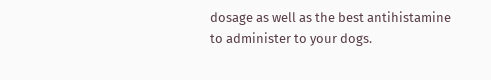dosage as well as the best antihistamine to administer to your dogs.